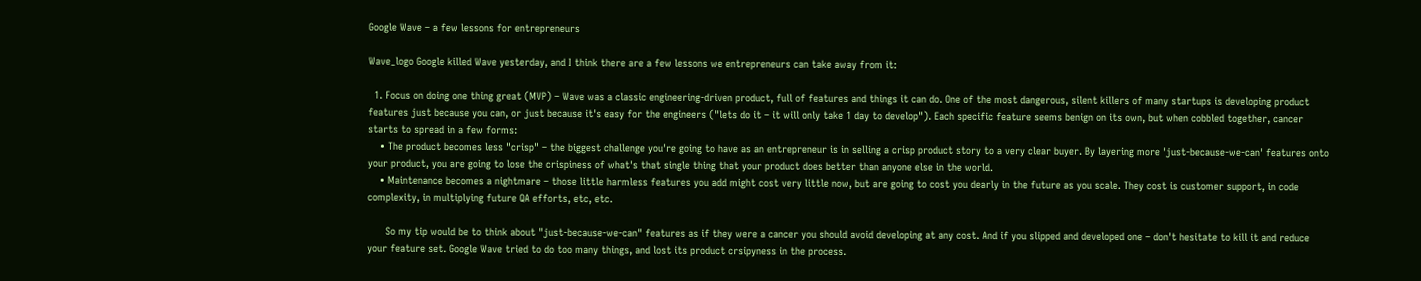Google Wave – a few lessons for entrepreneurs

Wave_logo Google killed Wave yesterday, and I think there are a few lessons we entrepreneurs can take away from it:

  1. Focus on doing one thing great (MVP) – Wave was a classic engineering-driven product, full of features and things it can do. One of the most dangerous, silent killers of many startups is developing product features just because you can, or just because it's easy for the engineers ("lets do it – it will only take 1 day to develop"). Each specific feature seems benign on its own, but when cobbled together, cancer starts to spread in a few forms:
    • The product becomes less "crisp" – the biggest challenge you're going to have as an entrepreneur is in selling a crisp product story to a very clear buyer. By layering more 'just-because-we-can' features onto your product, you are going to lose the crispiness of what's that single thing that your product does better than anyone else in the world.
    • Maintenance becomes a nightmare – those little harmless features you add might cost very little now, but are going to cost you dearly in the future as you scale. They cost is customer support, in code complexity, in multiplying future QA efforts, etc, etc.

      So my tip would be to think about "just-because-we-can" features as if they were a cancer you should avoid developing at any cost. And if you slipped and developed one – don't hesitate to kill it and reduce your feature set. Google Wave tried to do too many things, and lost its product crsipyness in the process.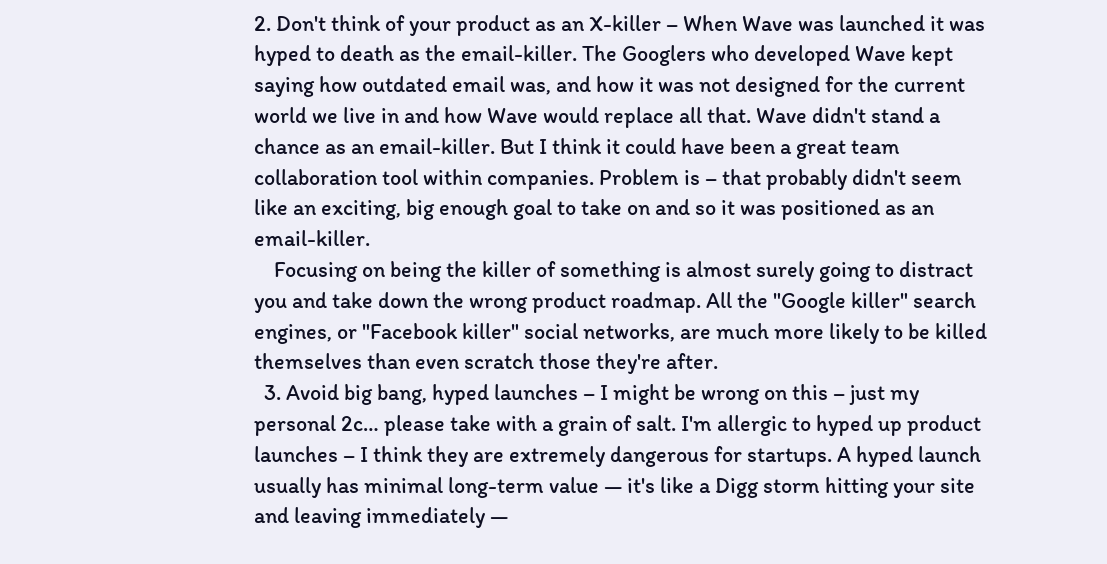2. Don't think of your product as an X-killer – When Wave was launched it was hyped to death as the email-killer. The Googlers who developed Wave kept saying how outdated email was, and how it was not designed for the current world we live in and how Wave would replace all that. Wave didn't stand a chance as an email-killer. But I think it could have been a great team collaboration tool within companies. Problem is – that probably didn't seem like an exciting, big enough goal to take on and so it was positioned as an email-killer.
    Focusing on being the killer of something is almost surely going to distract you and take down the wrong product roadmap. All the "Google killer" search engines, or "Facebook killer" social networks, are much more likely to be killed themselves than even scratch those they're after.
  3. Avoid big bang, hyped launches – I might be wrong on this – just my personal 2c… please take with a grain of salt. I'm allergic to hyped up product launches – I think they are extremely dangerous for startups. A hyped launch usually has minimal long-term value — it's like a Digg storm hitting your site and leaving immediately —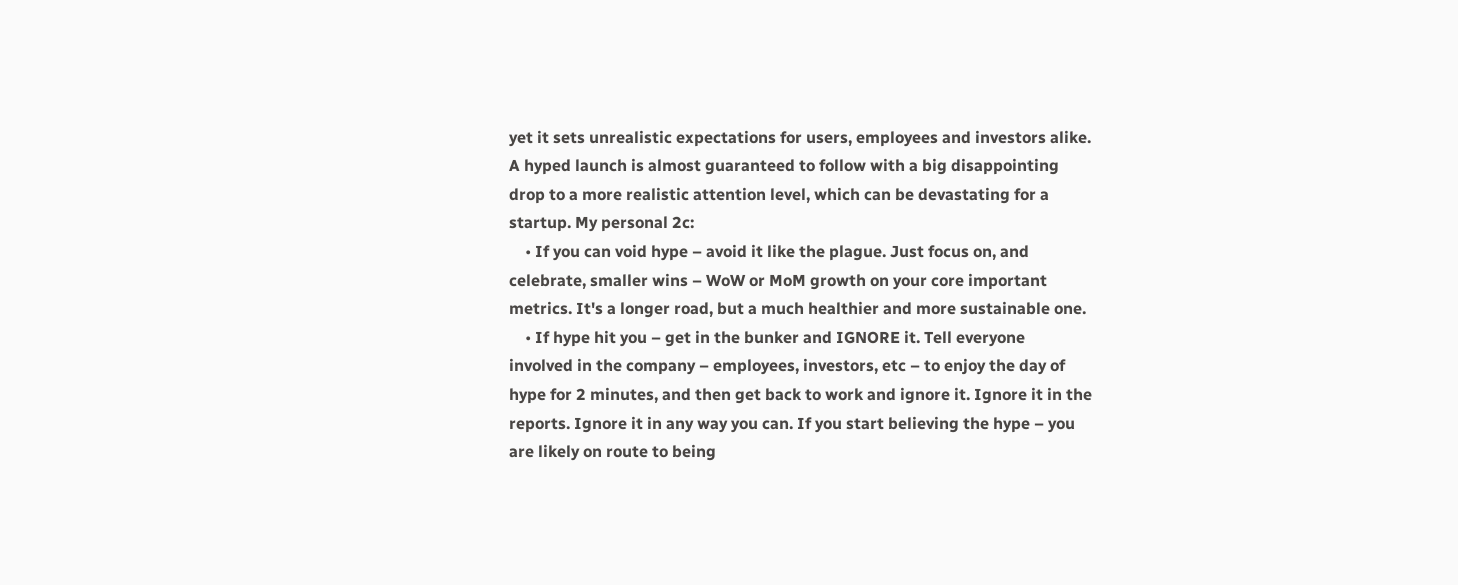yet it sets unrealistic expectations for users, employees and investors alike. A hyped launch is almost guaranteed to follow with a big disappointing drop to a more realistic attention level, which can be devastating for a startup. My personal 2c:
    • If you can void hype – avoid it like the plague. Just focus on, and celebrate, smaller wins – WoW or MoM growth on your core important metrics. It's a longer road, but a much healthier and more sustainable one.
    • If hype hit you – get in the bunker and IGNORE it. Tell everyone involved in the company – employees, investors, etc – to enjoy the day of hype for 2 minutes, and then get back to work and ignore it. Ignore it in the reports. Ignore it in any way you can. If you start believing the hype – you are likely on route to being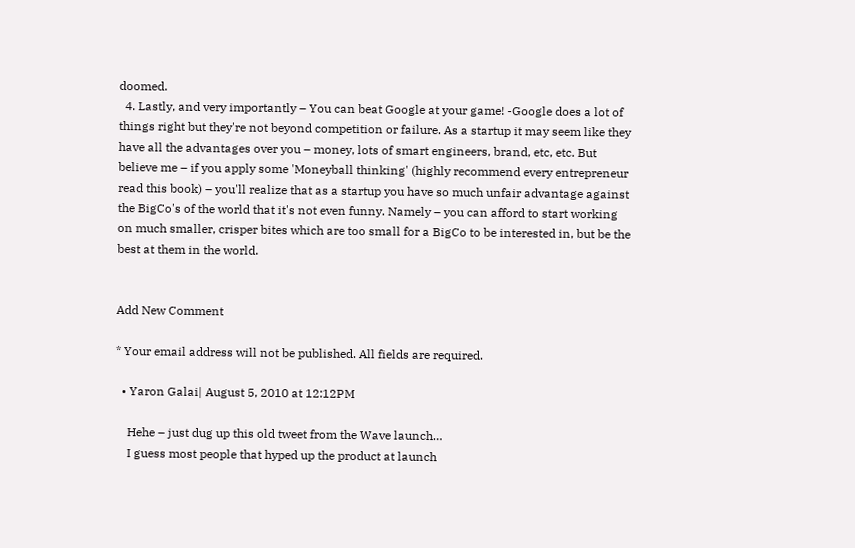doomed.
  4. Lastly, and very importantly – You can beat Google at your game! -Google does a lot of things right but they're not beyond competition or failure. As a startup it may seem like they have all the advantages over you – money, lots of smart engineers, brand, etc, etc. But believe me – if you apply some 'Moneyball thinking' (highly recommend every entrepreneur read this book) – you'll realize that as a startup you have so much unfair advantage against the BigCo's of the world that it's not even funny. Namely – you can afford to start working on much smaller, crisper bites which are too small for a BigCo to be interested in, but be the best at them in the world.


Add New Comment

* Your email address will not be published. All fields are required.

  • Yaron Galai| August 5, 2010 at 12:12PM

    Hehe – just dug up this old tweet from the Wave launch…
    I guess most people that hyped up the product at launch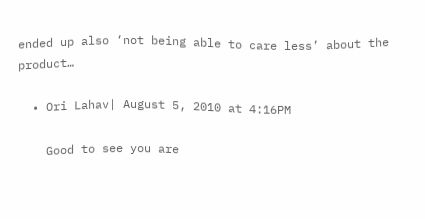ended up also ‘not being able to care less’ about the product…

  • Ori Lahav| August 5, 2010 at 4:16PM

    Good to see you are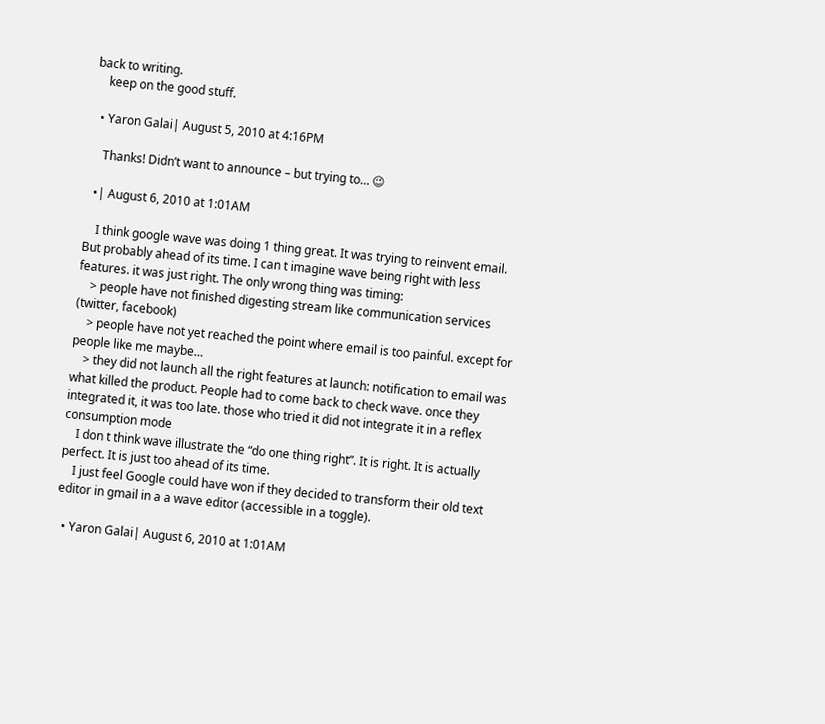back to writing.
    keep on the good stuff.

  • Yaron Galai| August 5, 2010 at 4:16PM

    Thanks! Didn’t want to announce – but trying to… 😉

  •| August 6, 2010 at 1:01AM

    I think google wave was doing 1 thing great. It was trying to reinvent email. But probably ahead of its time. I can t imagine wave being right with less features. it was just right. The only wrong thing was timing:
    > people have not finished digesting stream like communication services (twitter, facebook)
    > people have not yet reached the point where email is too painful. except for people like me maybe…
    > they did not launch all the right features at launch: notification to email was what killed the product. People had to come back to check wave. once they integrated it, it was too late. those who tried it did not integrate it in a reflex consumption mode
    I don t think wave illustrate the “do one thing right”. It is right. It is actually perfect. It is just too ahead of its time.
    I just feel Google could have won if they decided to transform their old text editor in gmail in a a wave editor (accessible in a toggle).

  • Yaron Galai| August 6, 2010 at 1:01AM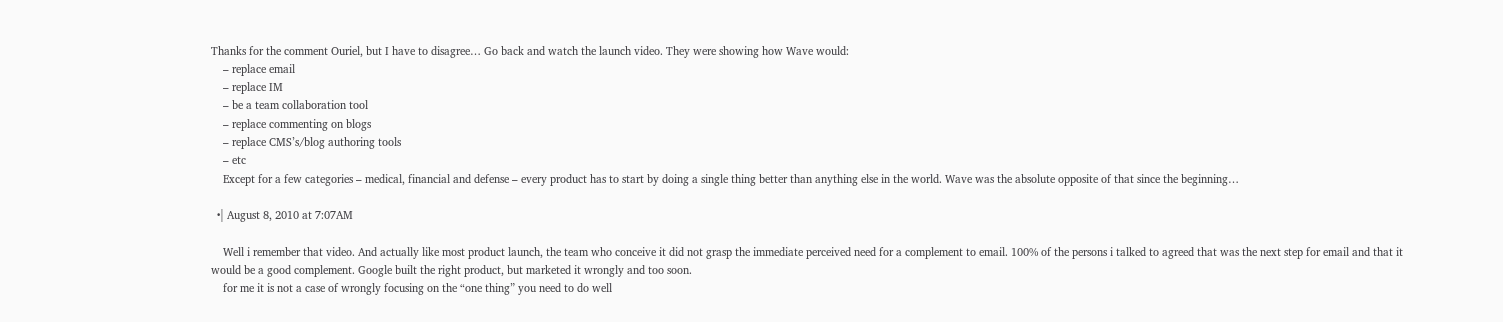Thanks for the comment Ouriel, but I have to disagree… Go back and watch the launch video. They were showing how Wave would:
    – replace email
    – replace IM
    – be a team collaboration tool
    – replace commenting on blogs
    – replace CMS’s/blog authoring tools
    – etc
    Except for a few categories – medical, financial and defense – every product has to start by doing a single thing better than anything else in the world. Wave was the absolute opposite of that since the beginning…

  •| August 8, 2010 at 7:07AM

    Well i remember that video. And actually like most product launch, the team who conceive it did not grasp the immediate perceived need for a complement to email. 100% of the persons i talked to agreed that was the next step for email and that it would be a good complement. Google built the right product, but marketed it wrongly and too soon.
    for me it is not a case of wrongly focusing on the “one thing” you need to do well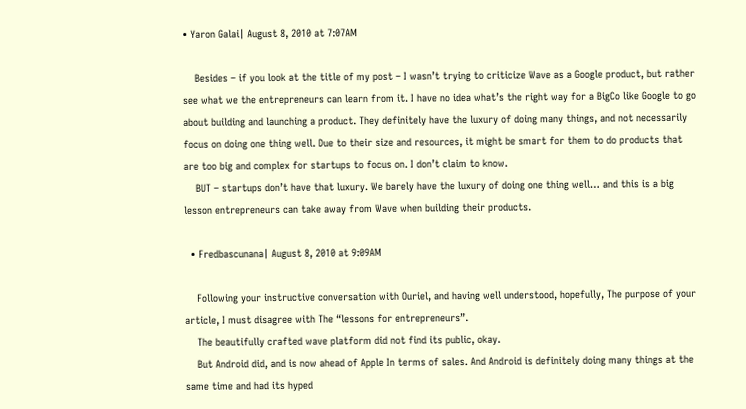• Yaron Galai| August 8, 2010 at 7:07AM

    Besides – if you look at the title of my post – I wasn’t trying to criticize Wave as a Google product, but rather see what we the entrepreneurs can learn from it. I have no idea what’s the right way for a BigCo like Google to go about building and launching a product. They definitely have the luxury of doing many things, and not necessarily focus on doing one thing well. Due to their size and resources, it might be smart for them to do products that are too big and complex for startups to focus on. I don’t claim to know.
    BUT – startups don’t have that luxury. We barely have the luxury of doing one thing well… and this is a big lesson entrepreneurs can take away from Wave when building their products.

  • Fredbascunana| August 8, 2010 at 9:09AM

    Following your instructive conversation with Ouriel, and having well understood, hopefully, The purpose of your article, I must disagree with The “lessons for entrepreneurs”.
    The beautifully crafted wave platform did not find its public, okay.
    But Android did, and is now ahead of Apple In terms of sales. And Android is definitely doing many things at the same time and had its hyped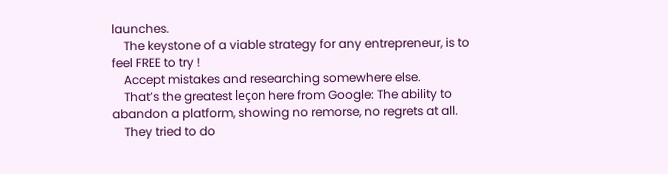launches.
    The keystone of a viable strategy for any entrepreneur, is to feel FREE to try !
    Accept mistakes and researching somewhere else.
    That’s the greatest leçon here from Google: The ability to abandon a platform, showing no remorse, no regrets at all.
    They tried to do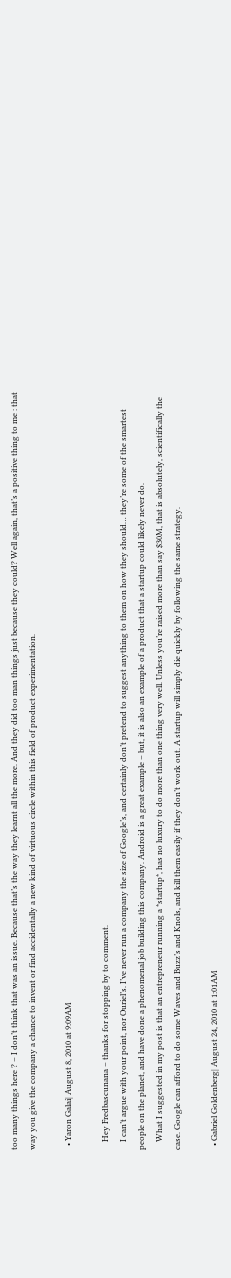too many things here ? – I don’t think that was an issue. Because that’s the way they learnt all the more. And they did too man things just because they could? Well again, that’s a positive thing to me : that way you give the company a chance to invent or find accidentally a new kind of virtuous circle within this field of product experimentation.

  • Yaron Galai| August 8, 2010 at 9:09AM

    Hey Fredbascunana – thanks for stopping by to comment.
    I can’t argue with your point, nor Ouriel’s. I’ve never run a company the size of Google’s, and certainly don’t pretend to suggest anything to them on how they should… they’re some of the smartest people on the planet, and have done a phenomenal job building this company. Android is a great example – but, it is also an example of a product that a startup could likely never do.
    What I suggested in my post is that an entrepreneur running a *startup*, has no luxury to do more than one thing very well. Unless you’re raised more than say $30M, that is absolutely, scientifically the case. Google can afford to do some Waves and Buzz’s and Knols, and kill them easily if they don’t work out. A startup will simply die quickly by following the same strategy.

  • Gabriel Goldenberg| August 24, 2010 at 1:01AM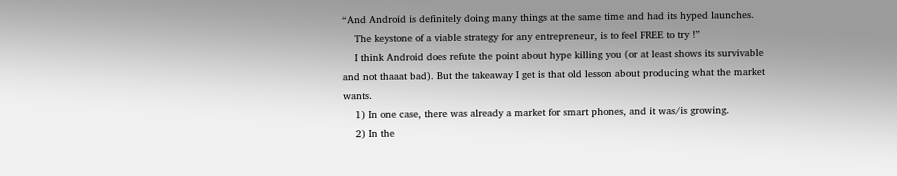“And Android is definitely doing many things at the same time and had its hyped launches.
    The keystone of a viable strategy for any entrepreneur, is to feel FREE to try !”
    I think Android does refute the point about hype killing you (or at least shows its survivable and not thaaat bad). But the takeaway I get is that old lesson about producing what the market wants.
    1) In one case, there was already a market for smart phones, and it was/is growing.
    2) In the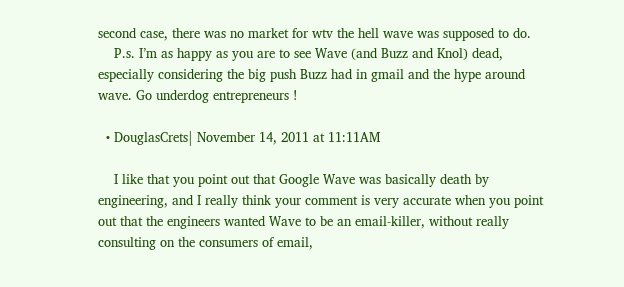second case, there was no market for wtv the hell wave was supposed to do.
    P.s. I’m as happy as you are to see Wave (and Buzz and Knol) dead, especially considering the big push Buzz had in gmail and the hype around wave. Go underdog entrepreneurs !

  • DouglasCrets| November 14, 2011 at 11:11AM

    I like that you point out that Google Wave was basically death by engineering, and I really think your comment is very accurate when you point out that the engineers wanted Wave to be an email-killer, without really consulting on the consumers of email,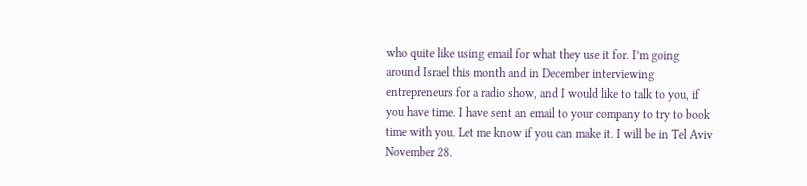who quite like using email for what they use it for. I’m going around Israel this month and in December interviewing entrepreneurs for a radio show, and I would like to talk to you, if you have time. I have sent an email to your company to try to book time with you. Let me know if you can make it. I will be in Tel Aviv November 28.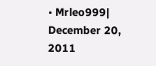• Mrleo999| December 20, 2011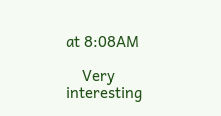at 8:08AM

    Very interesting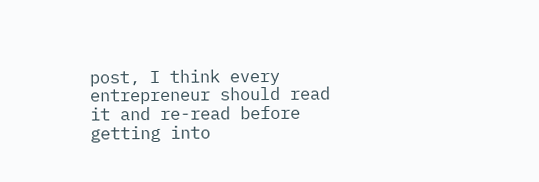post, I think every entrepreneur should read it and re-read before getting into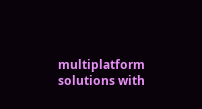multiplatform solutions with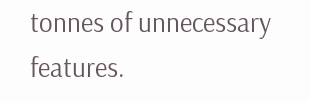tonnes of unnecessary features.